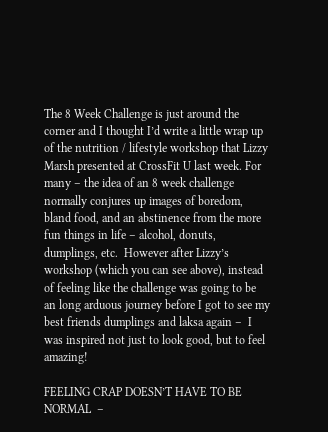The 8 Week Challenge is just around the corner and I thought I’d write a little wrap up of the nutrition / lifestyle workshop that Lizzy Marsh presented at CrossFit U last week. For many – the idea of an 8 week challenge normally conjures up images of boredom, bland food, and an abstinence from the more fun things in life – alcohol, donuts, dumplings, etc.  However after Lizzy’s workshop (which you can see above), instead of feeling like the challenge was going to be an long arduous journey before I got to see my best friends dumplings and laksa again –  I was inspired not just to look good, but to feel amazing!

FEELING CRAP DOESN’T HAVE TO BE NORMAL  –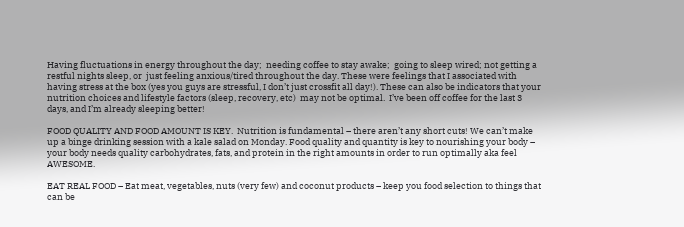Having fluctuations in energy throughout the day;  needing coffee to stay awake;  going to sleep wired; not getting a restful nights sleep, or  just feeling anxious/tired throughout the day. These were feelings that I associated with having stress at the box (yes you guys are stressful, I don’t just crossfit all day!). These can also be indicators that your nutrition choices and lifestyle factors (sleep, recovery, etc)  may not be optimal.  I’ve been off coffee for the last 3 days, and I’m already sleeping better!

FOOD QUALITY AND FOOD AMOUNT IS KEY.  Nutrition is fundamental – there aren’t any short cuts! We can’t make up a binge drinking session with a kale salad on Monday. Food quality and quantity is key to nourishing your body – your body needs quality carbohydrates, fats, and protein in the right amounts in order to run optimally aka feel AWESOME.

EAT REAL FOOD – Eat meat, vegetables, nuts (very few) and coconut products – keep you food selection to things that can be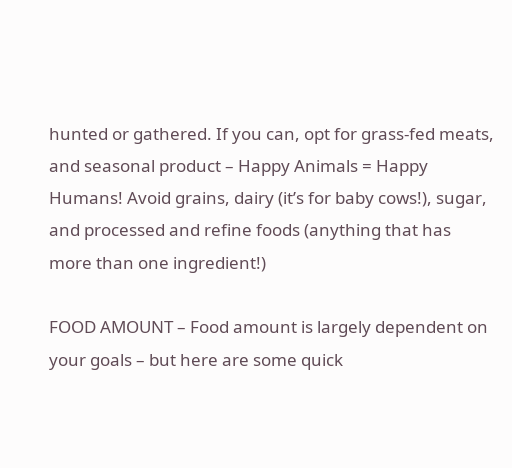hunted or gathered. If you can, opt for grass-fed meats, and seasonal product – Happy Animals = Happy Humans! Avoid grains, dairy (it’s for baby cows!), sugar, and processed and refine foods (anything that has more than one ingredient!)

FOOD AMOUNT – Food amount is largely dependent on your goals – but here are some quick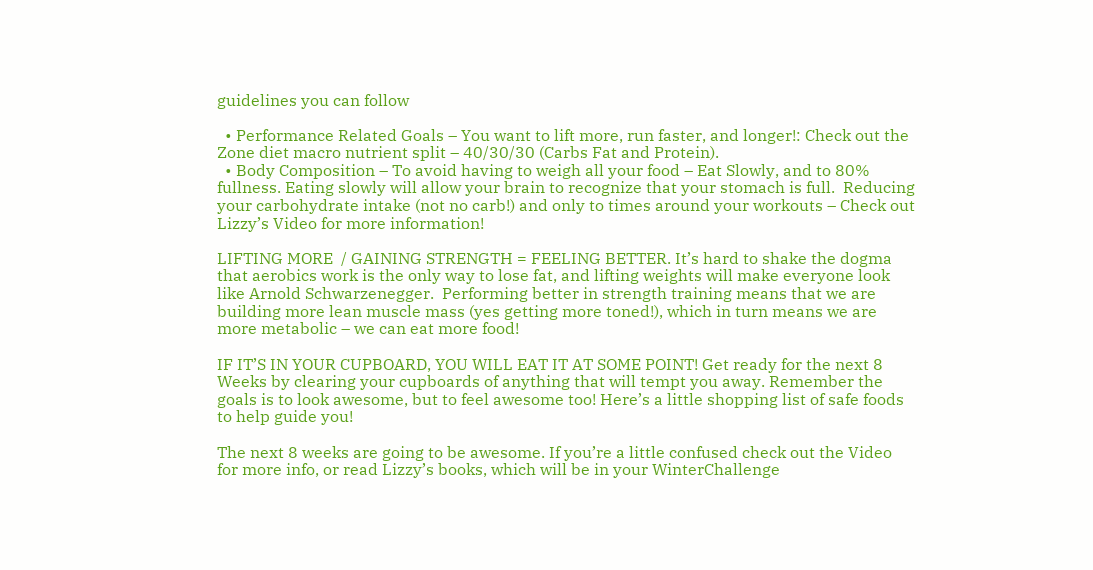guidelines you can follow

  • Performance Related Goals – You want to lift more, run faster, and longer!: Check out the Zone diet macro nutrient split – 40/30/30 (Carbs Fat and Protein).
  • Body Composition – To avoid having to weigh all your food – Eat Slowly, and to 80% fullness. Eating slowly will allow your brain to recognize that your stomach is full.  Reducing your carbohydrate intake (not no carb!) and only to times around your workouts – Check out Lizzy’s Video for more information!

LIFTING MORE  / GAINING STRENGTH = FEELING BETTER. It’s hard to shake the dogma that aerobics work is the only way to lose fat, and lifting weights will make everyone look like Arnold Schwarzenegger.  Performing better in strength training means that we are building more lean muscle mass (yes getting more toned!), which in turn means we are more metabolic – we can eat more food!

IF IT’S IN YOUR CUPBOARD, YOU WILL EAT IT AT SOME POINT! Get ready for the next 8 Weeks by clearing your cupboards of anything that will tempt you away. Remember the goals is to look awesome, but to feel awesome too! Here’s a little shopping list of safe foods to help guide you!

The next 8 weeks are going to be awesome. If you’re a little confused check out the Video for more info, or read Lizzy’s books, which will be in your WinterChallenge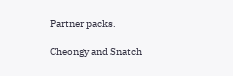Partner packs.

Cheongy and Snatch